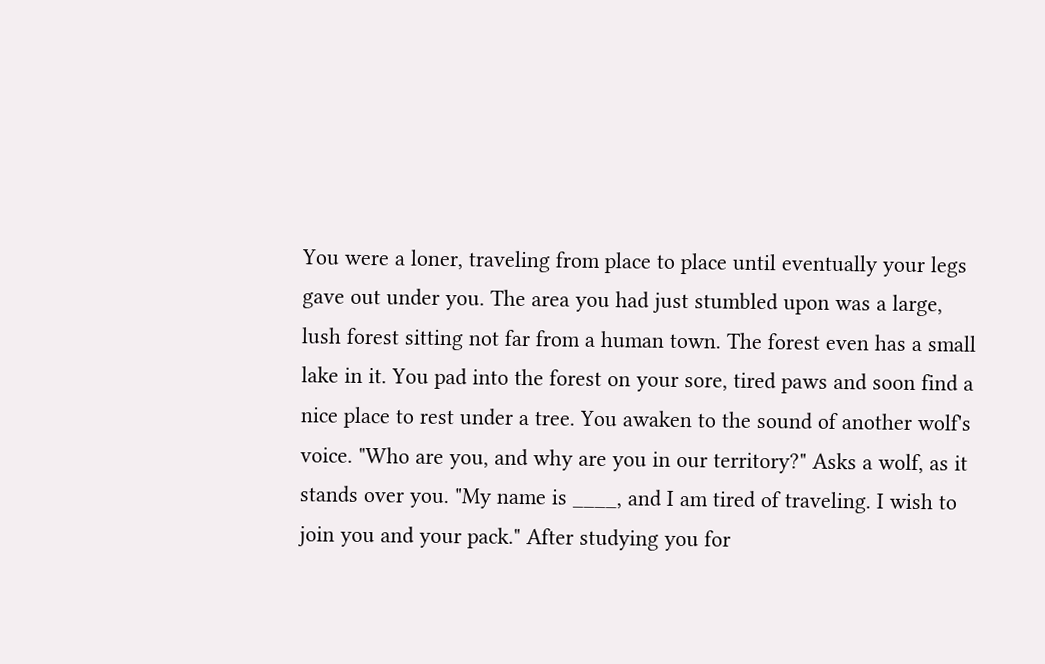You were a loner, traveling from place to place until eventually your legs gave out under you. The area you had just stumbled upon was a large, lush forest sitting not far from a human town. The forest even has a small lake in it. You pad into the forest on your sore, tired paws and soon find a nice place to rest under a tree. You awaken to the sound of another wolf's voice. "Who are you, and why are you in our territory?" Asks a wolf, as it stands over you. "My name is ____, and I am tired of traveling. I wish to join you and your pack." After studying you for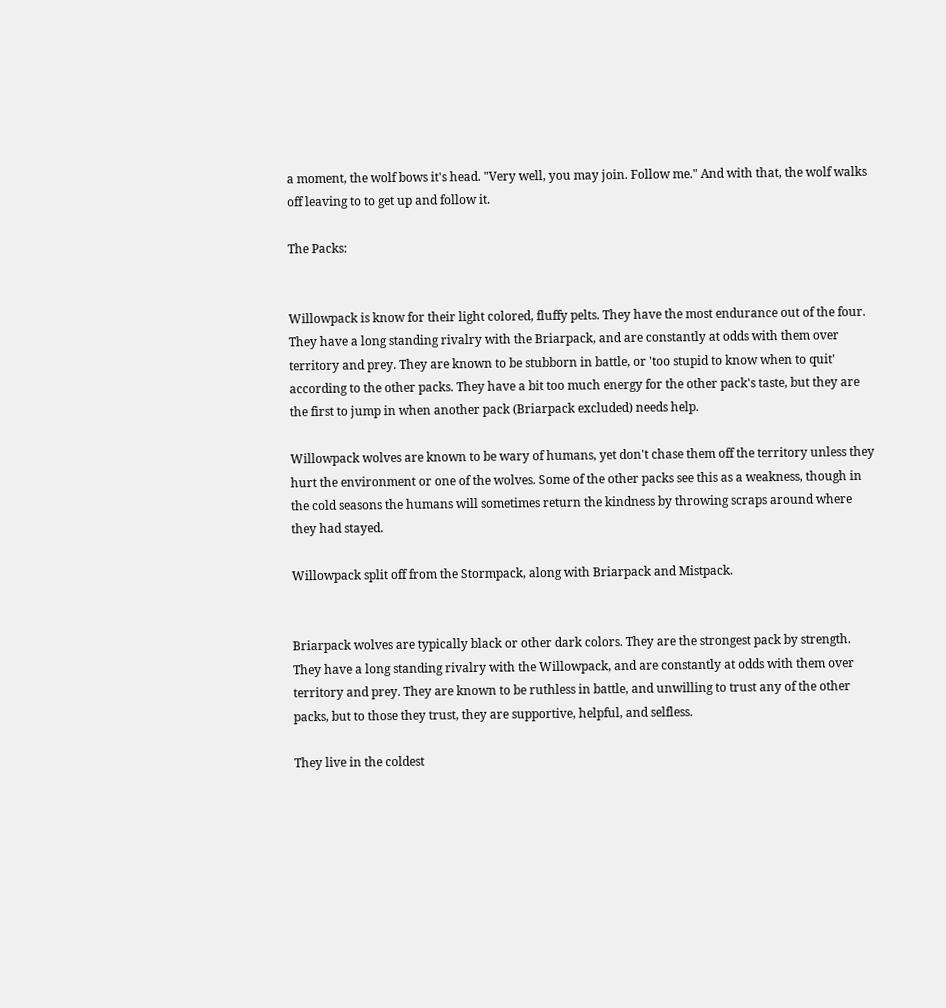a moment, the wolf bows it's head. "Very well, you may join. Follow me." And with that, the wolf walks off leaving to to get up and follow it.

The Packs:


Willowpack is know for their light colored, fluffy pelts. They have the most endurance out of the four. They have a long standing rivalry with the Briarpack, and are constantly at odds with them over territory and prey. They are known to be stubborn in battle, or 'too stupid to know when to quit' according to the other packs. They have a bit too much energy for the other pack's taste, but they are the first to jump in when another pack (Briarpack excluded) needs help.

Willowpack wolves are known to be wary of humans, yet don't chase them off the territory unless they hurt the environment or one of the wolves. Some of the other packs see this as a weakness, though in the cold seasons the humans will sometimes return the kindness by throwing scraps around where they had stayed.

Willowpack split off from the Stormpack, along with Briarpack and Mistpack.


Briarpack wolves are typically black or other dark colors. They are the strongest pack by strength. They have a long standing rivalry with the Willowpack, and are constantly at odds with them over territory and prey. They are known to be ruthless in battle, and unwilling to trust any of the other packs, but to those they trust, they are supportive, helpful, and selfless.

They live in the coldest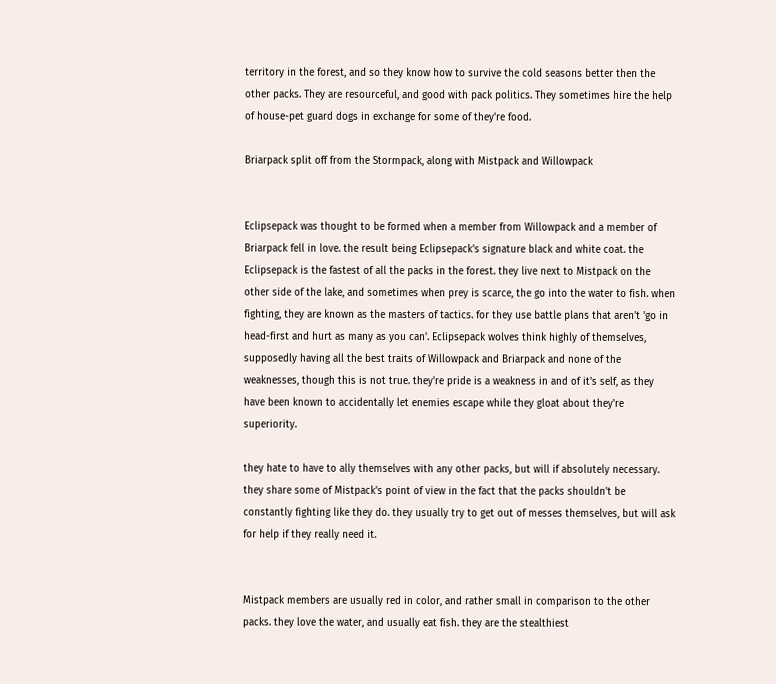territory in the forest, and so they know how to survive the cold seasons better then the other packs. They are resourceful, and good with pack politics. They sometimes hire the help of house-pet guard dogs in exchange for some of they're food.

Briarpack split off from the Stormpack, along with Mistpack and Willowpack


Eclipsepack was thought to be formed when a member from Willowpack and a member of Briarpack fell in love. the result being Eclipsepack's signature black and white coat. the Eclipsepack is the fastest of all the packs in the forest. they live next to Mistpack on the other side of the lake, and sometimes when prey is scarce, the go into the water to fish. when fighting, they are known as the masters of tactics. for they use battle plans that aren't 'go in head-first and hurt as many as you can'. Eclipsepack wolves think highly of themselves, supposedly having all the best traits of Willowpack and Briarpack and none of the weaknesses, though this is not true. they're pride is a weakness in and of it's self, as they have been known to accidentally let enemies escape while they gloat about they're superiority.

they hate to have to ally themselves with any other packs, but will if absolutely necessary. they share some of Mistpack's point of view in the fact that the packs shouldn't be constantly fighting like they do. they usually try to get out of messes themselves, but will ask for help if they really need it.


Mistpack members are usually red in color, and rather small in comparison to the other packs. they love the water, and usually eat fish. they are the stealthiest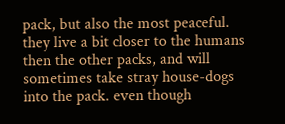pack, but also the most peaceful. they live a bit closer to the humans then the other packs, and will sometimes take stray house-dogs into the pack. even though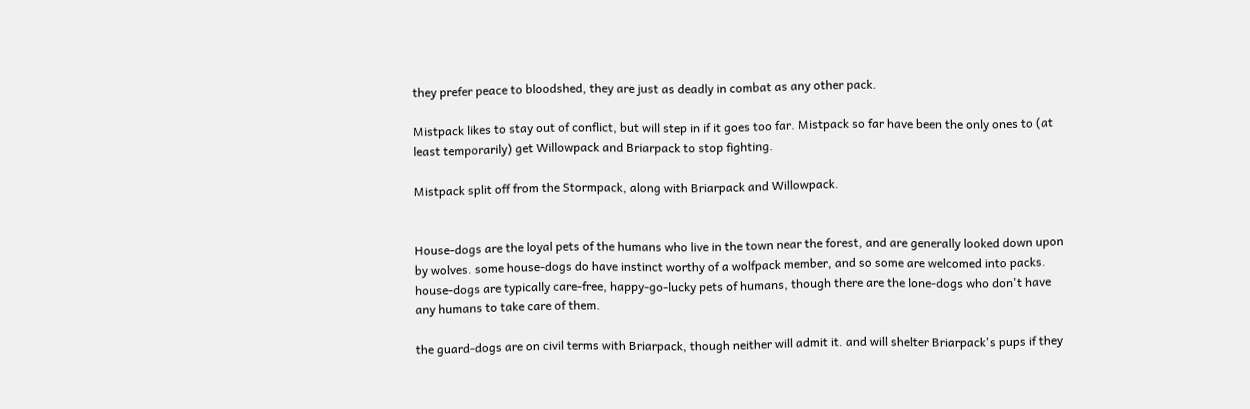they prefer peace to bloodshed, they are just as deadly in combat as any other pack.

Mistpack likes to stay out of conflict, but will step in if it goes too far. Mistpack so far have been the only ones to (at least temporarily) get Willowpack and Briarpack to stop fighting.

Mistpack split off from the Stormpack, along with Briarpack and Willowpack.


House-dogs are the loyal pets of the humans who live in the town near the forest, and are generally looked down upon by wolves. some house-dogs do have instinct worthy of a wolfpack member, and so some are welcomed into packs. house-dogs are typically care-free, happy-go-lucky pets of humans, though there are the lone-dogs who don't have any humans to take care of them.

the guard-dogs are on civil terms with Briarpack, though neither will admit it. and will shelter Briarpack's pups if they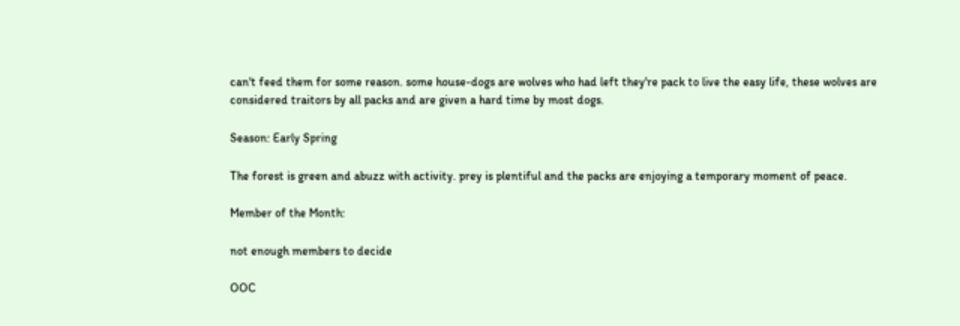can't feed them for some reason. some house-dogs are wolves who had left they're pack to live the easy life, these wolves are considered traitors by all packs and are given a hard time by most dogs.

Season: Early Spring

The forest is green and abuzz with activity. prey is plentiful and the packs are enjoying a temporary moment of peace.

Member of the Month:

not enough members to decide

OOC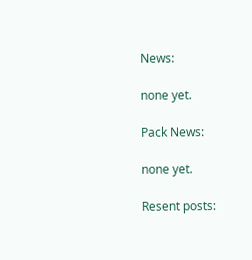News:

none yet.

Pack News:

none yet.

Resent posts: